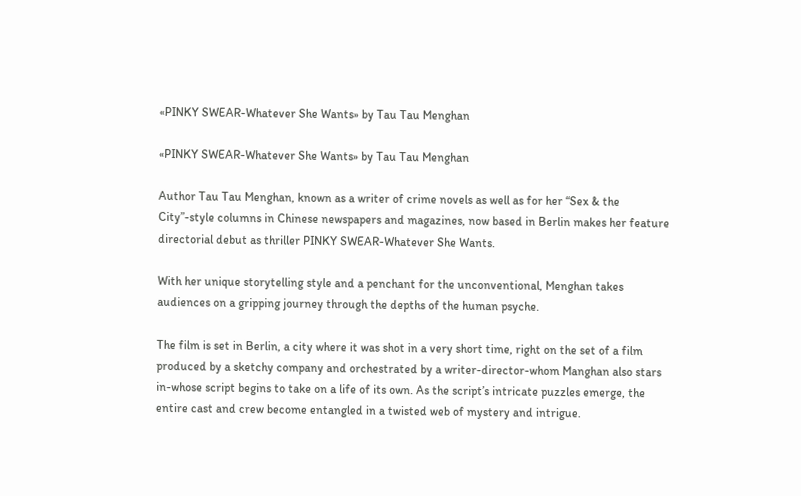«PINKY SWEAR-Whatever She Wants» by Tau Tau Menghan

«PINKY SWEAR-Whatever She Wants» by Tau Tau Menghan

Author Tau Tau Menghan, known as a writer of crime novels as well as for her “Sex & the City”-style columns in Chinese newspapers and magazines, now based in Berlin makes her feature directorial debut as thriller PINKY SWEAR-Whatever She Wants.

With her unique storytelling style and a penchant for the unconventional, Menghan takes audiences on a gripping journey through the depths of the human psyche.

The film is set in Berlin, a city where it was shot in a very short time, right on the set of a film produced by a sketchy company and orchestrated by a writer-director-whom Manghan also stars in-whose script begins to take on a life of its own. As the script’s intricate puzzles emerge, the entire cast and crew become entangled in a twisted web of mystery and intrigue.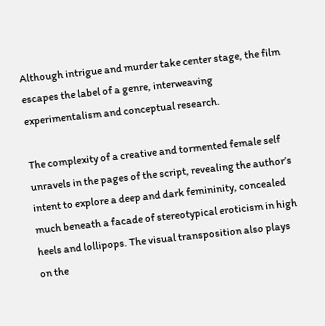Although intrigue and murder take center stage, the film escapes the label of a genre, interweaving experimentalism and conceptual research.

The complexity of a creative and tormented female self unravels in the pages of the script, revealing the author’s intent to explore a deep and dark femininity, concealed much beneath a facade of stereotypical eroticism in high heels and lollipops. The visual transposition also plays on the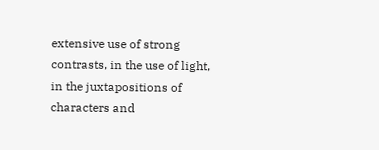extensive use of strong contrasts, in the use of light, in the juxtapositions of characters and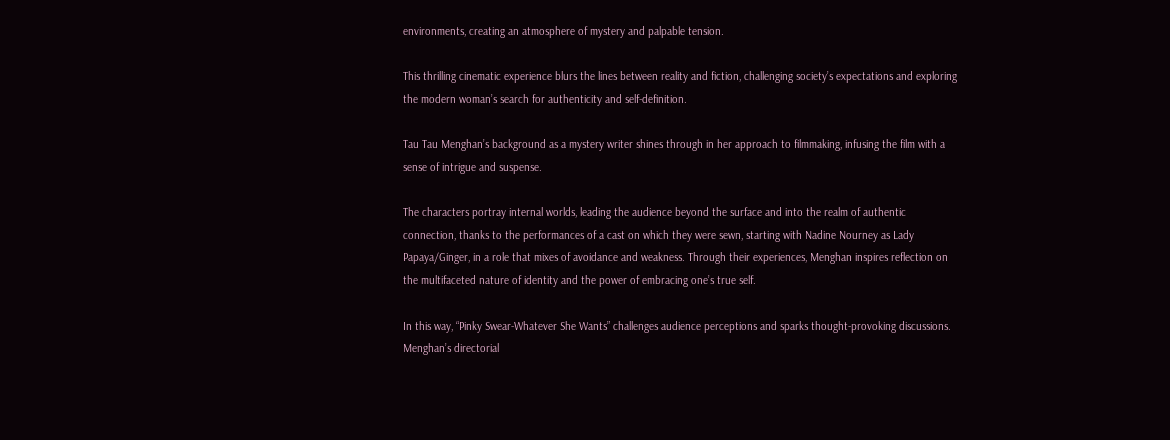environments, creating an atmosphere of mystery and palpable tension.

This thrilling cinematic experience blurs the lines between reality and fiction, challenging society’s expectations and exploring the modern woman’s search for authenticity and self-definition.

Tau Tau Menghan’s background as a mystery writer shines through in her approach to filmmaking, infusing the film with a sense of intrigue and suspense.

The characters portray internal worlds, leading the audience beyond the surface and into the realm of authentic connection, thanks to the performances of a cast on which they were sewn, starting with Nadine Nourney as Lady Papaya/Ginger, in a role that mixes of avoidance and weakness. Through their experiences, Menghan inspires reflection on the multifaceted nature of identity and the power of embracing one’s true self.

In this way, “Pinky Swear-Whatever She Wants” challenges audience perceptions and sparks thought-provoking discussions. Menghan’s directorial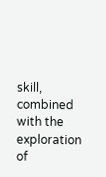skill, combined with the exploration of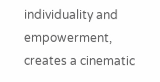individuality and empowerment, creates a cinematic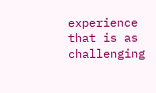experience that is as challenging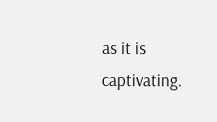as it is captivating.